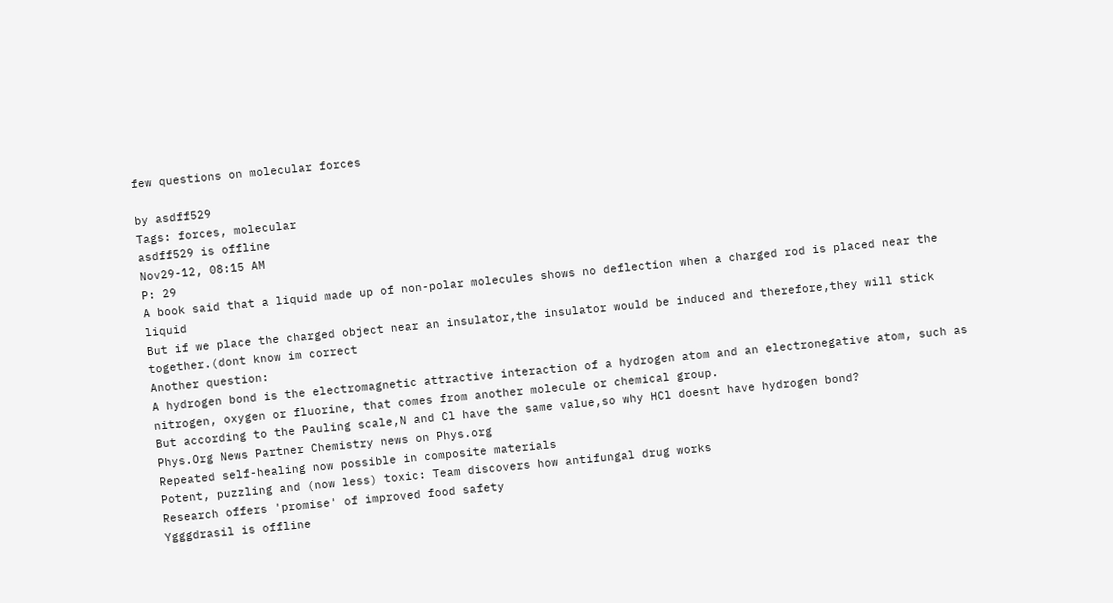few questions on molecular forces

by asdff529
Tags: forces, molecular
asdff529 is offline
Nov29-12, 08:15 AM
P: 29
A book said that a liquid made up of non-polar molecules shows no deflection when a charged rod is placed near the liquid
But if we place the charged object near an insulator,the insulator would be induced and therefore,they will stick together.(dont know im correct
Another question:
A hydrogen bond is the electromagnetic attractive interaction of a hydrogen atom and an electronegative atom, such as nitrogen, oxygen or fluorine, that comes from another molecule or chemical group.
But according to the Pauling scale,N and Cl have the same value,so why HCl doesnt have hydrogen bond?
Phys.Org News Partner Chemistry news on Phys.org
Repeated self-healing now possible in composite materials
Potent, puzzling and (now less) toxic: Team discovers how antifungal drug works
Research offers 'promise' of improved food safety
Ygggdrasil is offline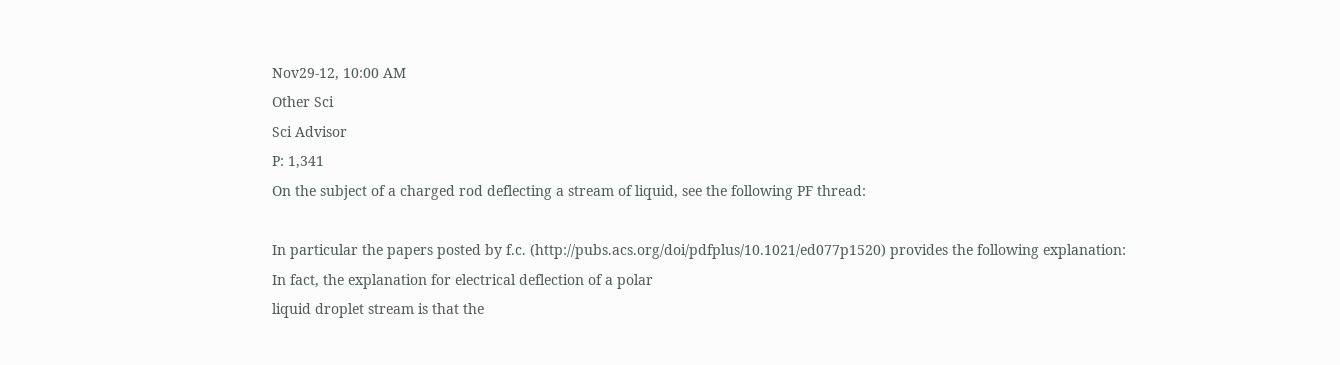Nov29-12, 10:00 AM
Other Sci
Sci Advisor
P: 1,341
On the subject of a charged rod deflecting a stream of liquid, see the following PF thread:

In particular the papers posted by f.c. (http://pubs.acs.org/doi/pdfplus/10.1021/ed077p1520) provides the following explanation:
In fact, the explanation for electrical deflection of a polar
liquid droplet stream is that the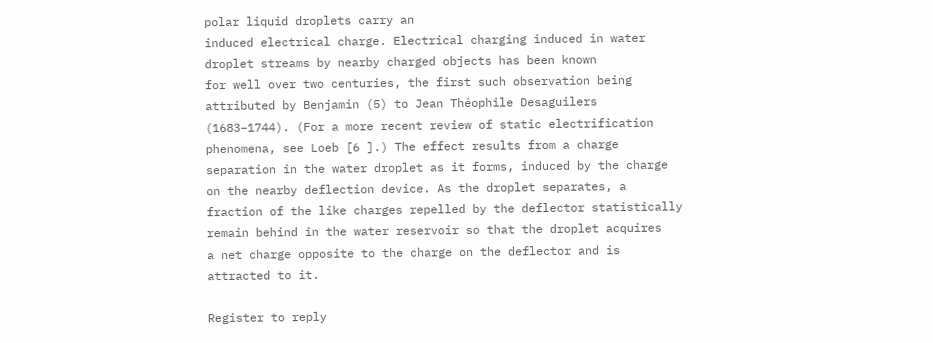polar liquid droplets carry an
induced electrical charge. Electrical charging induced in water
droplet streams by nearby charged objects has been known
for well over two centuries, the first such observation being
attributed by Benjamin (5) to Jean Théophile Desaguilers
(1683–1744). (For a more recent review of static electrification
phenomena, see Loeb [6 ].) The effect results from a charge
separation in the water droplet as it forms, induced by the charge
on the nearby deflection device. As the droplet separates, a
fraction of the like charges repelled by the deflector statistically
remain behind in the water reservoir so that the droplet acquires
a net charge opposite to the charge on the deflector and is
attracted to it.

Register to reply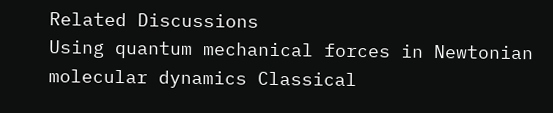Related Discussions
Using quantum mechanical forces in Newtonian molecular dynamics Classical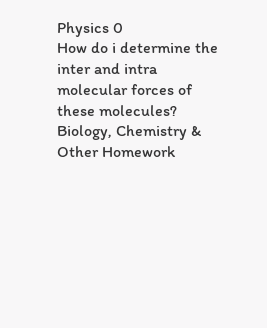Physics 0
How do i determine the inter and intra molecular forces of these molecules? Biology, Chemistry & Other Homework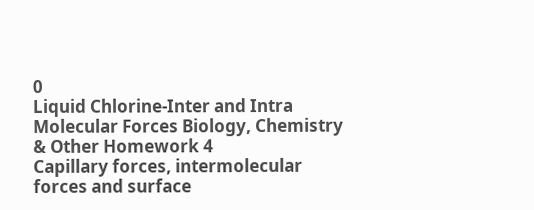0
Liquid Chlorine-Inter and Intra Molecular Forces Biology, Chemistry & Other Homework 4
Capillary forces, intermolecular forces and surface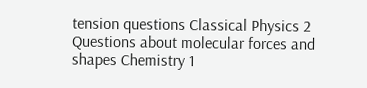tension questions Classical Physics 2
Questions about molecular forces and shapes Chemistry 1